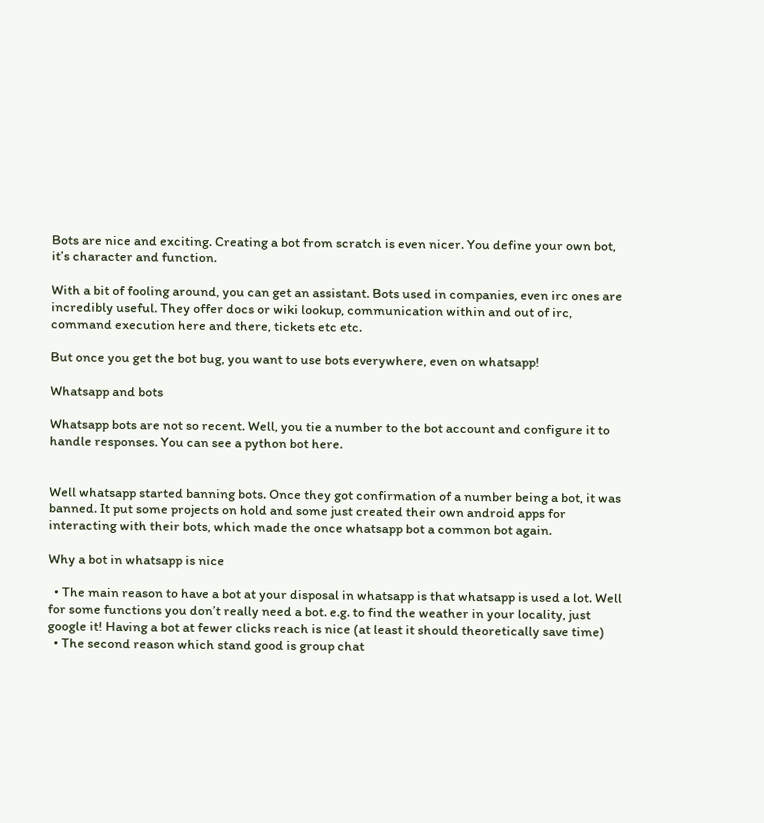Bots are nice and exciting. Creating a bot from scratch is even nicer. You define your own bot, it’s character and function.

With a bit of fooling around, you can get an assistant. Bots used in companies, even irc ones are incredibly useful. They offer docs or wiki lookup, communication within and out of irc, command execution here and there, tickets etc etc.

But once you get the bot bug, you want to use bots everywhere, even on whatsapp!

Whatsapp and bots

Whatsapp bots are not so recent. Well, you tie a number to the bot account and configure it to handle responses. You can see a python bot here.


Well whatsapp started banning bots. Once they got confirmation of a number being a bot, it was banned. It put some projects on hold and some just created their own android apps for interacting with their bots, which made the once whatsapp bot a common bot again.

Why a bot in whatsapp is nice

  • The main reason to have a bot at your disposal in whatsapp is that whatsapp is used a lot. Well for some functions you don’t really need a bot. e.g. to find the weather in your locality, just google it! Having a bot at fewer clicks reach is nice (at least it should theoretically save time)
  • The second reason which stand good is group chat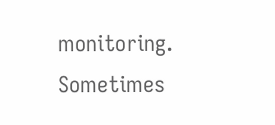monitoring. Sometimes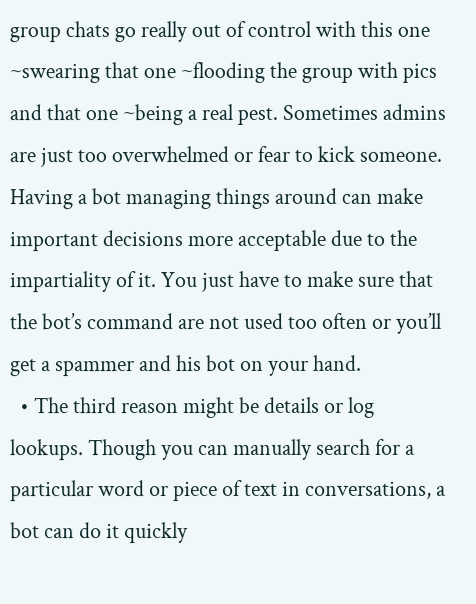group chats go really out of control with this one ~swearing that one ~flooding the group with pics and that one ~being a real pest. Sometimes admins are just too overwhelmed or fear to kick someone. Having a bot managing things around can make important decisions more acceptable due to the impartiality of it. You just have to make sure that the bot’s command are not used too often or you’ll get a spammer and his bot on your hand.
  • The third reason might be details or log lookups. Though you can manually search for a particular word or piece of text in conversations, a bot can do it quickly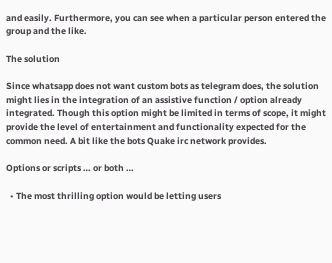and easily. Furthermore, you can see when a particular person entered the group and the like.

The solution

Since whatsapp does not want custom bots as telegram does, the solution might lies in the integration of an assistive function / option already integrated. Though this option might be limited in terms of scope, it might provide the level of entertainment and functionality expected for the common need. A bit like the bots Quake irc network provides.

Options or scripts … or both …

  • The most thrilling option would be letting users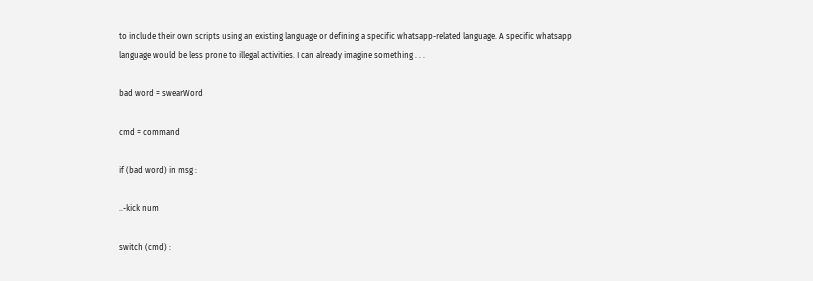to include their own scripts using an existing language or defining a specific whatsapp-related language. A specific whatsapp language would be less prone to illegal activities. I can already imagine something . . .

bad word = swearWord

cmd = command

if (bad word) in msg :

..-kick num

switch (cmd) :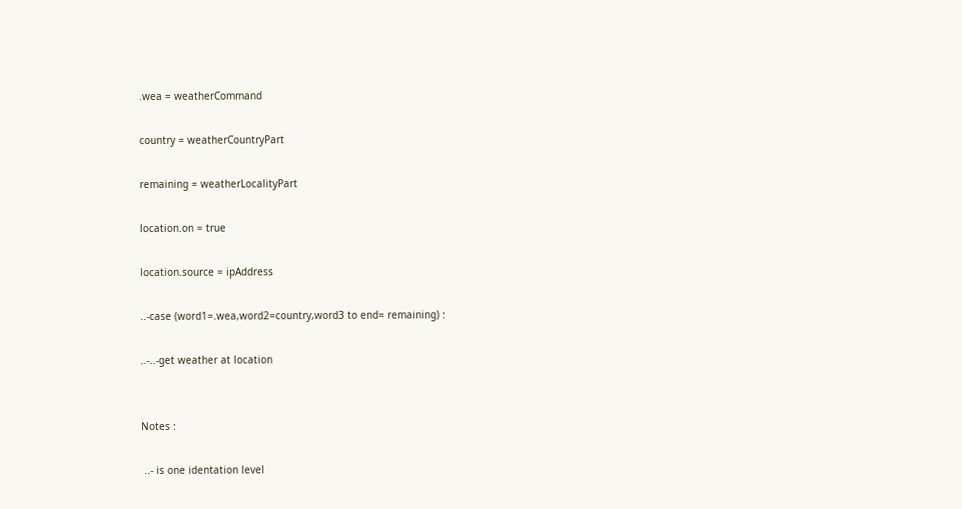.wea = weatherCommand

country = weatherCountryPart

remaining = weatherLocalityPart

location.on = true

location.source = ipAddress

..-case (word1=.wea,word2=country,word3 to end= remaining) :

..-..-get weather at location


Notes :

 ..- is one identation level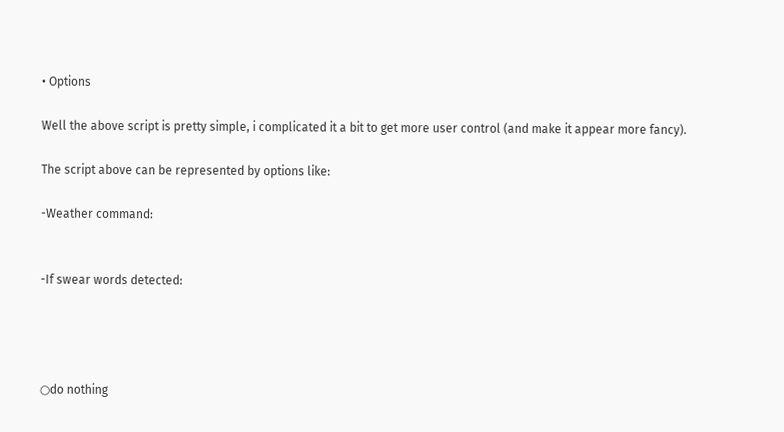• Options

Well the above script is pretty simple, i complicated it a bit to get more user control (and make it appear more fancy).

The script above can be represented by options like:

-Weather command:


-If swear words detected:




○do nothing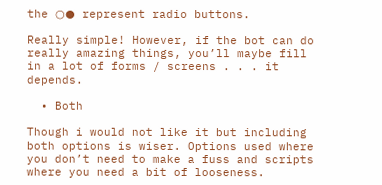the ○● represent radio buttons.

Really simple! However, if the bot can do really amazing things, you’ll maybe fill in a lot of forms / screens . . . it depends.

  • Both

Though i would not like it but including both options is wiser. Options used where you don’t need to make a fuss and scripts where you need a bit of looseness.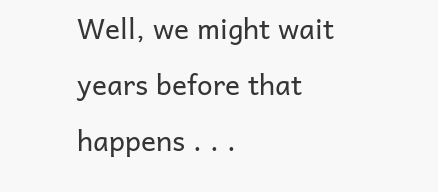Well, we might wait years before that happens . . .